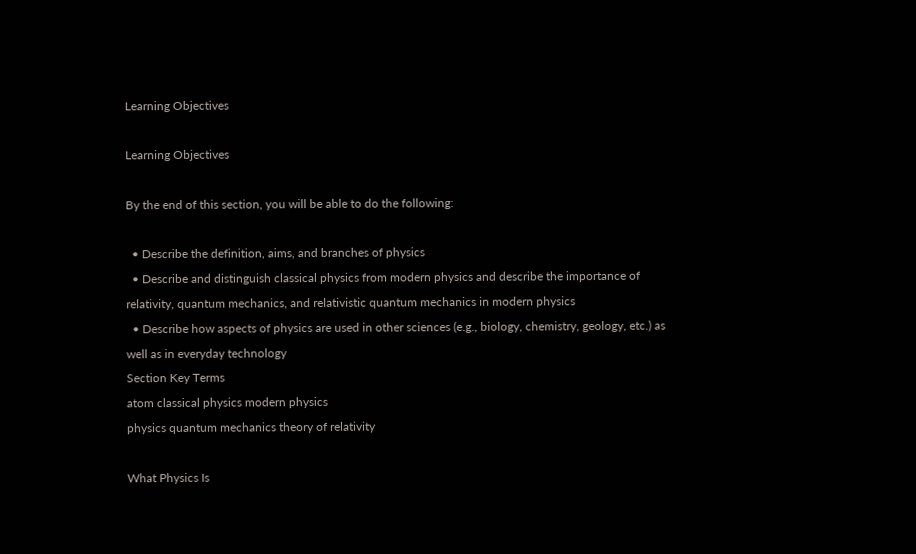Learning Objectives

Learning Objectives

By the end of this section, you will be able to do the following:

  • Describe the definition, aims, and branches of physics
  • Describe and distinguish classical physics from modern physics and describe the importance of relativity, quantum mechanics, and relativistic quantum mechanics in modern physics
  • Describe how aspects of physics are used in other sciences (e.g., biology, chemistry, geology, etc.) as well as in everyday technology
Section Key Terms
atom classical physics modern physics
physics quantum mechanics theory of relativity

What Physics Is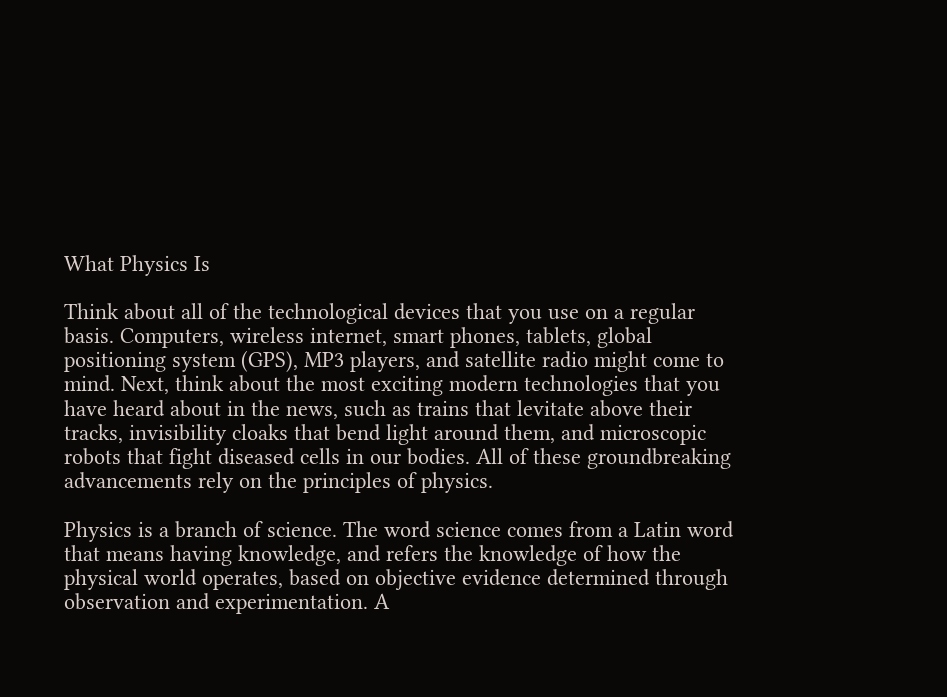What Physics Is

Think about all of the technological devices that you use on a regular basis. Computers, wireless internet, smart phones, tablets, global positioning system (GPS), MP3 players, and satellite radio might come to mind. Next, think about the most exciting modern technologies that you have heard about in the news, such as trains that levitate above their tracks, invisibility cloaks that bend light around them, and microscopic robots that fight diseased cells in our bodies. All of these groundbreaking advancements rely on the principles of physics.

Physics is a branch of science. The word science comes from a Latin word that means having knowledge, and refers the knowledge of how the physical world operates, based on objective evidence determined through observation and experimentation. A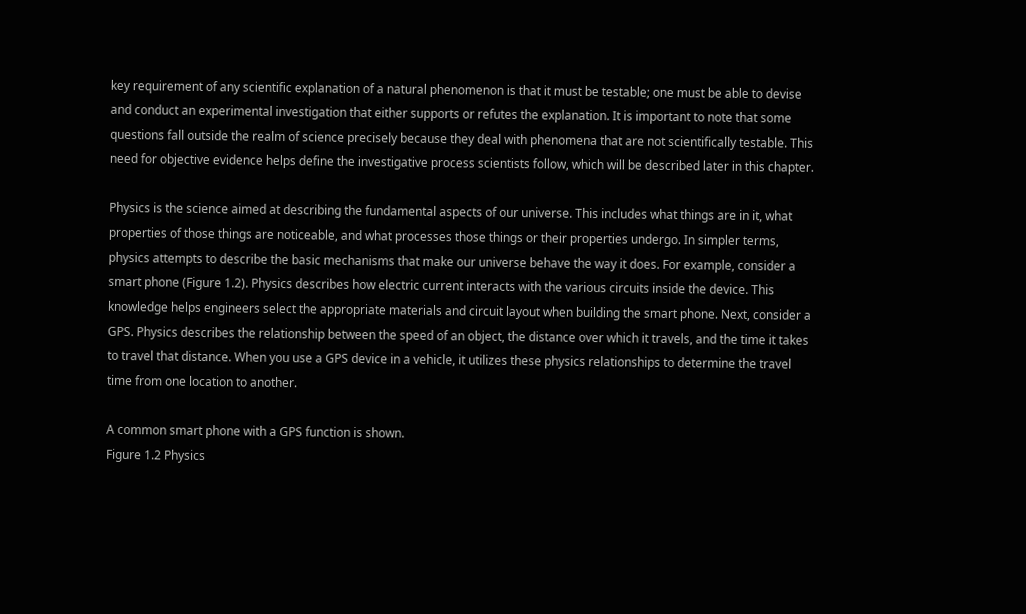key requirement of any scientific explanation of a natural phenomenon is that it must be testable; one must be able to devise and conduct an experimental investigation that either supports or refutes the explanation. It is important to note that some questions fall outside the realm of science precisely because they deal with phenomena that are not scientifically testable. This need for objective evidence helps define the investigative process scientists follow, which will be described later in this chapter.

Physics is the science aimed at describing the fundamental aspects of our universe. This includes what things are in it, what properties of those things are noticeable, and what processes those things or their properties undergo. In simpler terms, physics attempts to describe the basic mechanisms that make our universe behave the way it does. For example, consider a smart phone (Figure 1.2). Physics describes how electric current interacts with the various circuits inside the device. This knowledge helps engineers select the appropriate materials and circuit layout when building the smart phone. Next, consider a GPS. Physics describes the relationship between the speed of an object, the distance over which it travels, and the time it takes to travel that distance. When you use a GPS device in a vehicle, it utilizes these physics relationships to determine the travel time from one location to another.

A common smart phone with a GPS function is shown.
Figure 1.2 Physics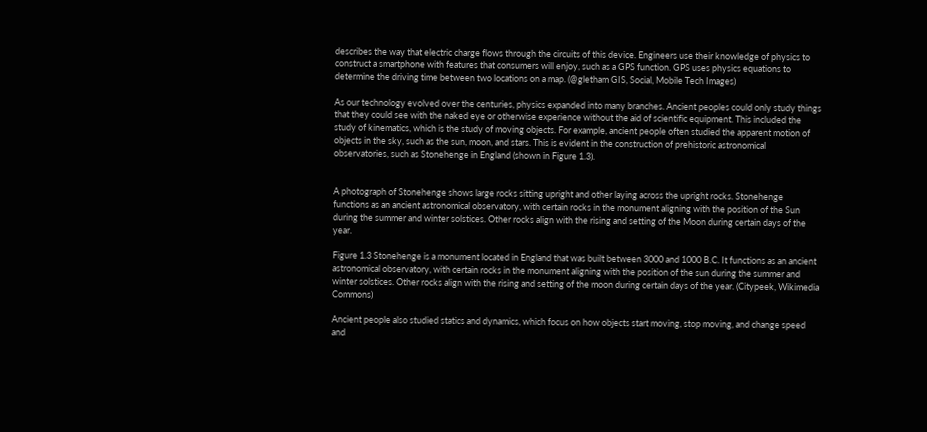describes the way that electric charge flows through the circuits of this device. Engineers use their knowledge of physics to construct a smartphone with features that consumers will enjoy, such as a GPS function. GPS uses physics equations to determine the driving time between two locations on a map. (@gletham GIS, Social, Mobile Tech Images)

As our technology evolved over the centuries, physics expanded into many branches. Ancient peoples could only study things that they could see with the naked eye or otherwise experience without the aid of scientific equipment. This included the study of kinematics, which is the study of moving objects. For example, ancient people often studied the apparent motion of objects in the sky, such as the sun, moon, and stars. This is evident in the construction of prehistoric astronomical observatories, such as Stonehenge in England (shown in Figure 1.3).


A photograph of Stonehenge shows large rocks sitting upright and other laying across the upright rocks. Stonehenge functions as an ancient astronomical observatory, with certain rocks in the monument aligning with the position of the Sun during the summer and winter solstices. Other rocks align with the rising and setting of the Moon during certain days of the year.

Figure 1.3 Stonehenge is a monument located in England that was built between 3000 and 1000 B.C. It functions as an ancient astronomical observatory, with certain rocks in the monument aligning with the position of the sun during the summer and winter solstices. Other rocks align with the rising and setting of the moon during certain days of the year. (Citypeek, Wikimedia Commons)

Ancient people also studied statics and dynamics, which focus on how objects start moving, stop moving, and change speed and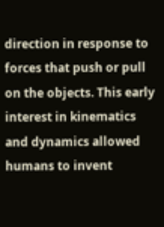direction in response to forces that push or pull on the objects. This early interest in kinematics and dynamics allowed humans to invent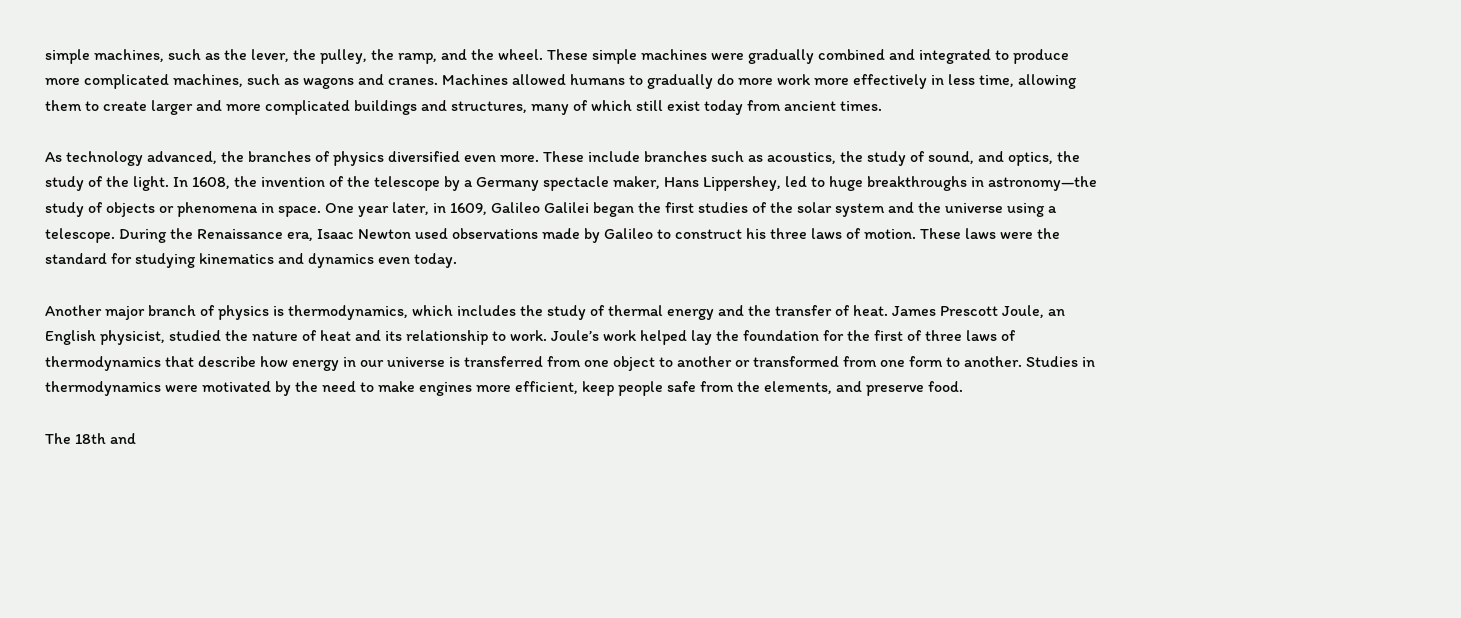simple machines, such as the lever, the pulley, the ramp, and the wheel. These simple machines were gradually combined and integrated to produce more complicated machines, such as wagons and cranes. Machines allowed humans to gradually do more work more effectively in less time, allowing them to create larger and more complicated buildings and structures, many of which still exist today from ancient times.

As technology advanced, the branches of physics diversified even more. These include branches such as acoustics, the study of sound, and optics, the study of the light. In 1608, the invention of the telescope by a Germany spectacle maker, Hans Lippershey, led to huge breakthroughs in astronomy—the study of objects or phenomena in space. One year later, in 1609, Galileo Galilei began the first studies of the solar system and the universe using a telescope. During the Renaissance era, Isaac Newton used observations made by Galileo to construct his three laws of motion. These laws were the standard for studying kinematics and dynamics even today.

Another major branch of physics is thermodynamics, which includes the study of thermal energy and the transfer of heat. James Prescott Joule, an English physicist, studied the nature of heat and its relationship to work. Joule’s work helped lay the foundation for the first of three laws of thermodynamics that describe how energy in our universe is transferred from one object to another or transformed from one form to another. Studies in thermodynamics were motivated by the need to make engines more efficient, keep people safe from the elements, and preserve food.

The 18th and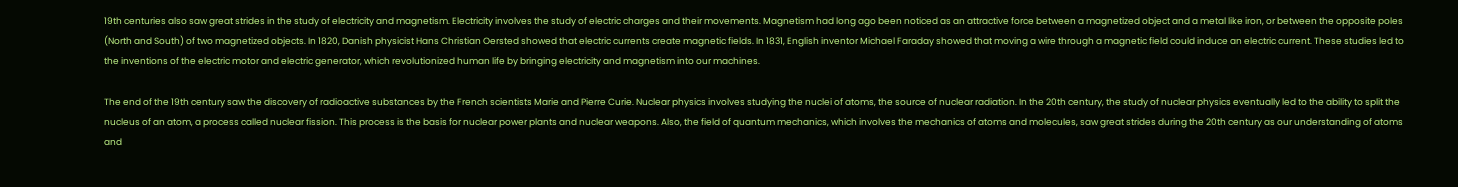19th centuries also saw great strides in the study of electricity and magnetism. Electricity involves the study of electric charges and their movements. Magnetism had long ago been noticed as an attractive force between a magnetized object and a metal like iron, or between the opposite poles (North and South) of two magnetized objects. In 1820, Danish physicist Hans Christian Oersted showed that electric currents create magnetic fields. In 1831, English inventor Michael Faraday showed that moving a wire through a magnetic field could induce an electric current. These studies led to the inventions of the electric motor and electric generator, which revolutionized human life by bringing electricity and magnetism into our machines.

The end of the 19th century saw the discovery of radioactive substances by the French scientists Marie and Pierre Curie. Nuclear physics involves studying the nuclei of atoms, the source of nuclear radiation. In the 20th century, the study of nuclear physics eventually led to the ability to split the nucleus of an atom, a process called nuclear fission. This process is the basis for nuclear power plants and nuclear weapons. Also, the field of quantum mechanics, which involves the mechanics of atoms and molecules, saw great strides during the 20th century as our understanding of atoms and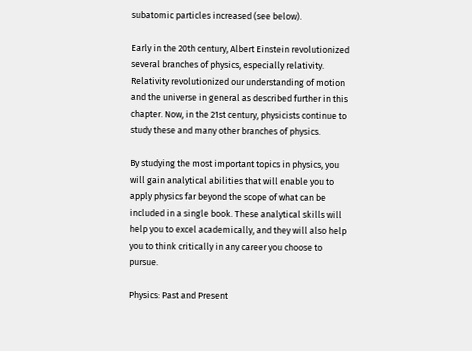subatomic particles increased (see below).

Early in the 20th century, Albert Einstein revolutionized several branches of physics, especially relativity. Relativity revolutionized our understanding of motion and the universe in general as described further in this chapter. Now, in the 21st century, physicists continue to study these and many other branches of physics.

By studying the most important topics in physics, you will gain analytical abilities that will enable you to apply physics far beyond the scope of what can be included in a single book. These analytical skills will help you to excel academically, and they will also help you to think critically in any career you choose to pursue.

Physics: Past and Present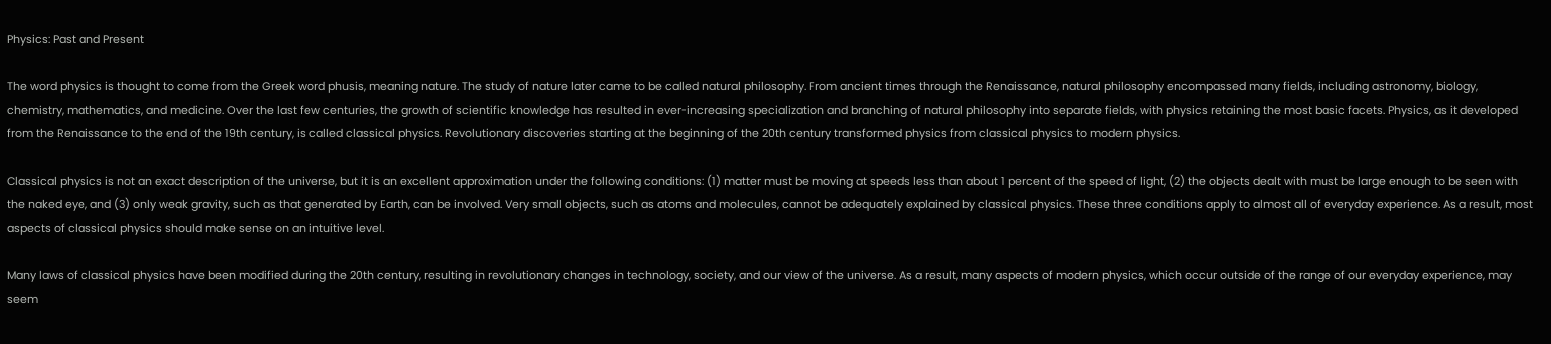Physics: Past and Present

The word physics is thought to come from the Greek word phusis, meaning nature. The study of nature later came to be called natural philosophy. From ancient times through the Renaissance, natural philosophy encompassed many fields, including astronomy, biology, chemistry, mathematics, and medicine. Over the last few centuries, the growth of scientific knowledge has resulted in ever-increasing specialization and branching of natural philosophy into separate fields, with physics retaining the most basic facets. Physics, as it developed from the Renaissance to the end of the 19th century, is called classical physics. Revolutionary discoveries starting at the beginning of the 20th century transformed physics from classical physics to modern physics.

Classical physics is not an exact description of the universe, but it is an excellent approximation under the following conditions: (1) matter must be moving at speeds less than about 1 percent of the speed of light, (2) the objects dealt with must be large enough to be seen with the naked eye, and (3) only weak gravity, such as that generated by Earth, can be involved. Very small objects, such as atoms and molecules, cannot be adequately explained by classical physics. These three conditions apply to almost all of everyday experience. As a result, most aspects of classical physics should make sense on an intuitive level.

Many laws of classical physics have been modified during the 20th century, resulting in revolutionary changes in technology, society, and our view of the universe. As a result, many aspects of modern physics, which occur outside of the range of our everyday experience, may seem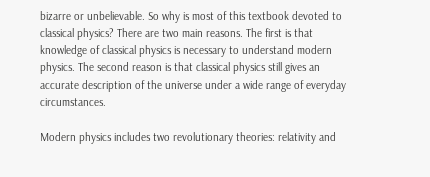bizarre or unbelievable. So why is most of this textbook devoted to classical physics? There are two main reasons. The first is that knowledge of classical physics is necessary to understand modern physics. The second reason is that classical physics still gives an accurate description of the universe under a wide range of everyday circumstances.

Modern physics includes two revolutionary theories: relativity and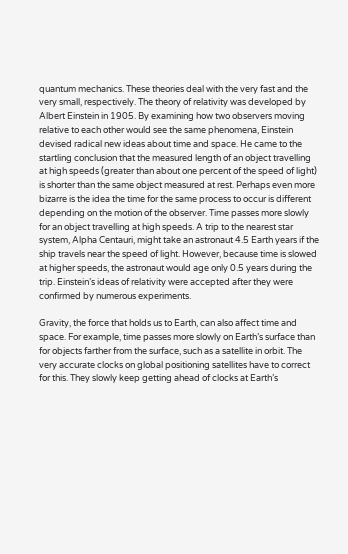quantum mechanics. These theories deal with the very fast and the very small, respectively. The theory of relativity was developed by Albert Einstein in 1905. By examining how two observers moving relative to each other would see the same phenomena, Einstein devised radical new ideas about time and space. He came to the startling conclusion that the measured length of an object travelling at high speeds (greater than about one percent of the speed of light) is shorter than the same object measured at rest. Perhaps even more bizarre is the idea the time for the same process to occur is different depending on the motion of the observer. Time passes more slowly for an object travelling at high speeds. A trip to the nearest star system, Alpha Centauri, might take an astronaut 4.5 Earth years if the ship travels near the speed of light. However, because time is slowed at higher speeds, the astronaut would age only 0.5 years during the trip. Einstein’s ideas of relativity were accepted after they were confirmed by numerous experiments.

Gravity, the force that holds us to Earth, can also affect time and space. For example, time passes more slowly on Earth’s surface than for objects farther from the surface, such as a satellite in orbit. The very accurate clocks on global positioning satellites have to correct for this. They slowly keep getting ahead of clocks at Earth’s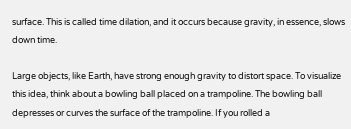surface. This is called time dilation, and it occurs because gravity, in essence, slows down time.

Large objects, like Earth, have strong enough gravity to distort space. To visualize this idea, think about a bowling ball placed on a trampoline. The bowling ball depresses or curves the surface of the trampoline. If you rolled a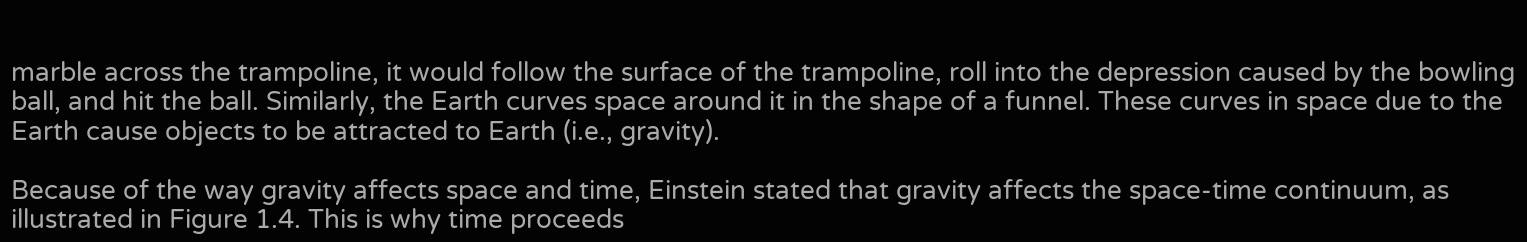marble across the trampoline, it would follow the surface of the trampoline, roll into the depression caused by the bowling ball, and hit the ball. Similarly, the Earth curves space around it in the shape of a funnel. These curves in space due to the Earth cause objects to be attracted to Earth (i.e., gravity).

Because of the way gravity affects space and time, Einstein stated that gravity affects the space-time continuum, as illustrated in Figure 1.4. This is why time proceeds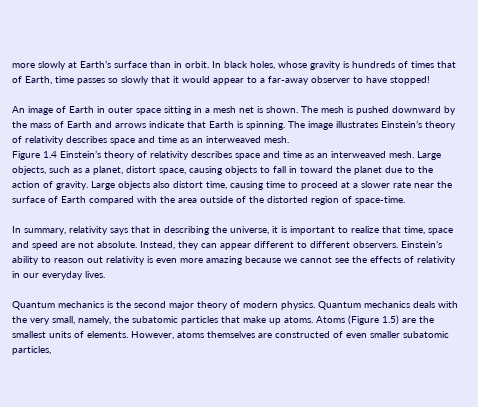more slowly at Earth’s surface than in orbit. In black holes, whose gravity is hundreds of times that of Earth, time passes so slowly that it would appear to a far-away observer to have stopped!

An image of Earth in outer space sitting in a mesh net is shown. The mesh is pushed downward by the mass of Earth and arrows indicate that Earth is spinning. The image illustrates Einstein’s theory of relativity describes space and time as an interweaved mesh.
Figure 1.4 Einstein’s theory of relativity describes space and time as an interweaved mesh. Large objects, such as a planet, distort space, causing objects to fall in toward the planet due to the action of gravity. Large objects also distort time, causing time to proceed at a slower rate near the surface of Earth compared with the area outside of the distorted region of space-time.

In summary, relativity says that in describing the universe, it is important to realize that time, space and speed are not absolute. Instead, they can appear different to different observers. Einstein’s ability to reason out relativity is even more amazing because we cannot see the effects of relativity in our everyday lives.

Quantum mechanics is the second major theory of modern physics. Quantum mechanics deals with the very small, namely, the subatomic particles that make up atoms. Atoms (Figure 1.5) are the smallest units of elements. However, atoms themselves are constructed of even smaller subatomic particles,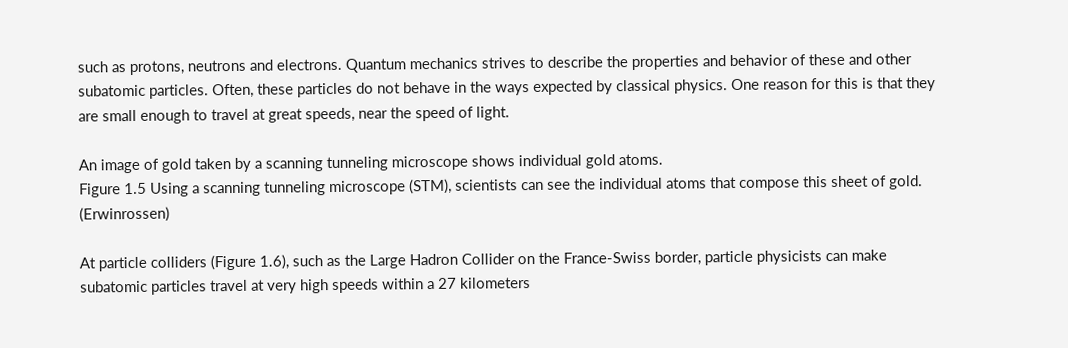such as protons, neutrons and electrons. Quantum mechanics strives to describe the properties and behavior of these and other subatomic particles. Often, these particles do not behave in the ways expected by classical physics. One reason for this is that they are small enough to travel at great speeds, near the speed of light.

An image of gold taken by a scanning tunneling microscope shows individual gold atoms.
Figure 1.5 Using a scanning tunneling microscope (STM), scientists can see the individual atoms that compose this sheet of gold. (Erwinrossen)

At particle colliders (Figure 1.6), such as the Large Hadron Collider on the France-Swiss border, particle physicists can make subatomic particles travel at very high speeds within a 27 kilometers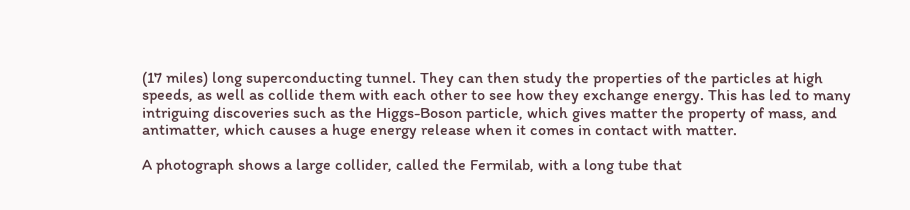(17 miles) long superconducting tunnel. They can then study the properties of the particles at high speeds, as well as collide them with each other to see how they exchange energy. This has led to many intriguing discoveries such as the Higgs-Boson particle, which gives matter the property of mass, and antimatter, which causes a huge energy release when it comes in contact with matter.

A photograph shows a large collider, called the Fermilab, with a long tube that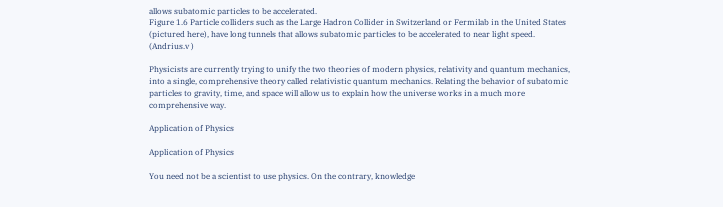allows subatomic particles to be accelerated.
Figure 1.6 Particle colliders such as the Large Hadron Collider in Switzerland or Fermilab in the United States (pictured here), have long tunnels that allows subatomic particles to be accelerated to near light speed. (Andrius.v )

Physicists are currently trying to unify the two theories of modern physics, relativity and quantum mechanics, into a single, comprehensive theory called relativistic quantum mechanics. Relating the behavior of subatomic particles to gravity, time, and space will allow us to explain how the universe works in a much more comprehensive way.

Application of Physics

Application of Physics

You need not be a scientist to use physics. On the contrary, knowledge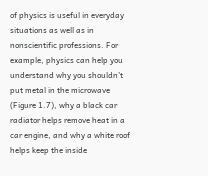of physics is useful in everyday situations as well as in nonscientific professions. For example, physics can help you understand why you shouldn’t put metal in the microwave (Figure 1.7), why a black car radiator helps remove heat in a car engine, and why a white roof helps keep the inside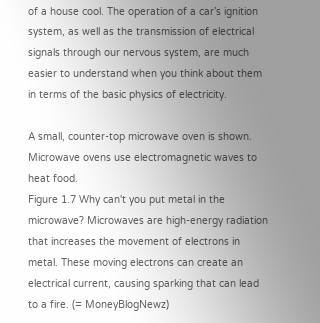of a house cool. The operation of a car’s ignition system, as well as the transmission of electrical signals through our nervous system, are much easier to understand when you think about them in terms of the basic physics of electricity.

A small, counter-top microwave oven is shown. Microwave ovens use electromagnetic waves to heat food.
Figure 1.7 Why can't you put metal in the microwave? Microwaves are high-energy radiation that increases the movement of electrons in metal. These moving electrons can create an electrical current, causing sparking that can lead to a fire. (= MoneyBlogNewz)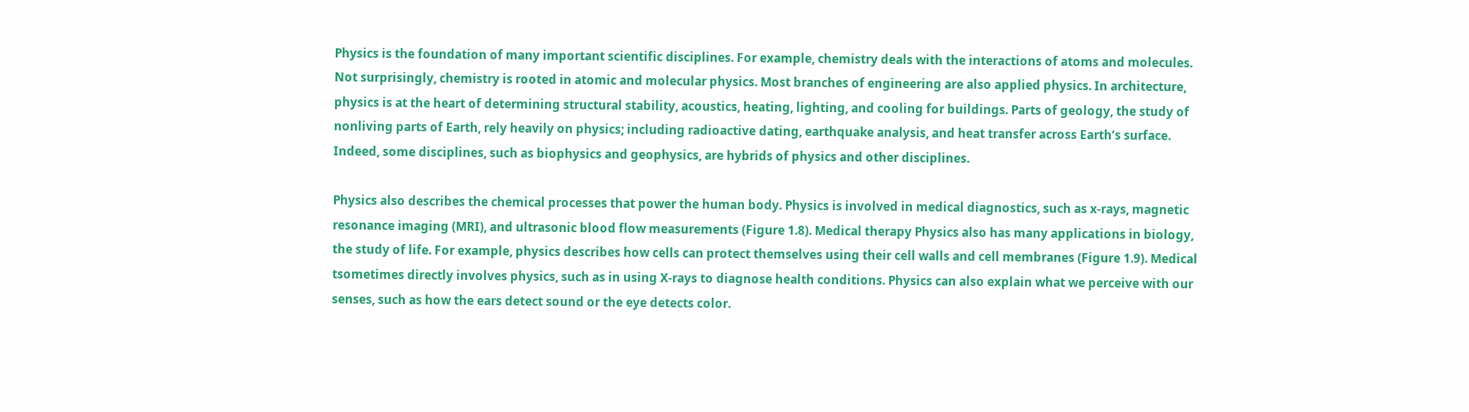Physics is the foundation of many important scientific disciplines. For example, chemistry deals with the interactions of atoms and molecules. Not surprisingly, chemistry is rooted in atomic and molecular physics. Most branches of engineering are also applied physics. In architecture, physics is at the heart of determining structural stability, acoustics, heating, lighting, and cooling for buildings. Parts of geology, the study of nonliving parts of Earth, rely heavily on physics; including radioactive dating, earthquake analysis, and heat transfer across Earth’s surface. Indeed, some disciplines, such as biophysics and geophysics, are hybrids of physics and other disciplines.

Physics also describes the chemical processes that power the human body. Physics is involved in medical diagnostics, such as x-rays, magnetic resonance imaging (MRI), and ultrasonic blood flow measurements (Figure 1.8). Medical therapy Physics also has many applications in biology, the study of life. For example, physics describes how cells can protect themselves using their cell walls and cell membranes (Figure 1.9). Medical tsometimes directly involves physics, such as in using X-rays to diagnose health conditions. Physics can also explain what we perceive with our senses, such as how the ears detect sound or the eye detects color.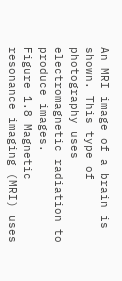An MRI image of a brain is shown. This type of photography uses electromagnetic radiation to produce images.
Figure 1.8 Magnetic resonance imaging (MRI) uses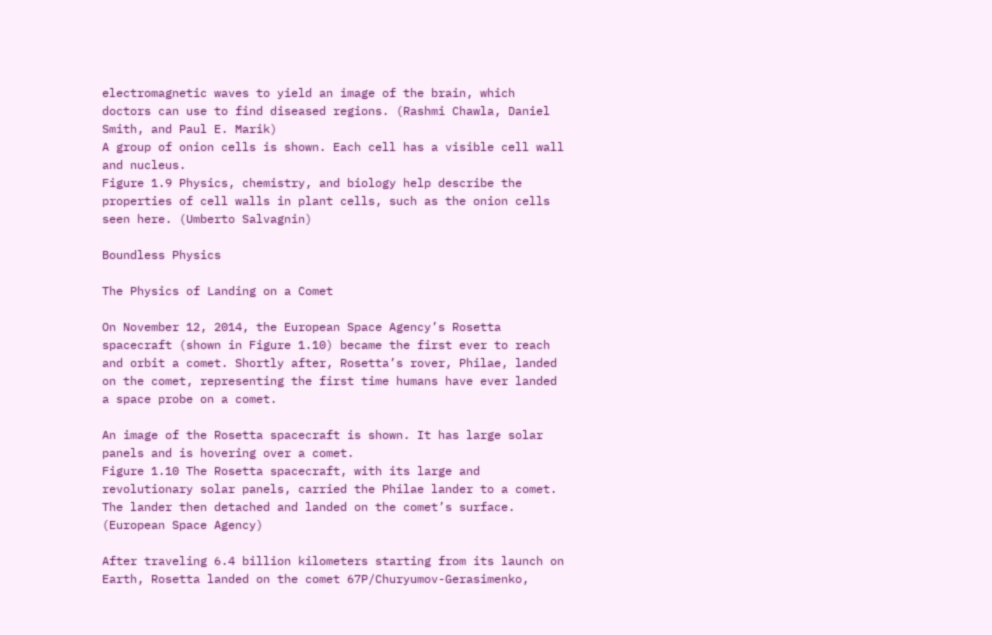electromagnetic waves to yield an image of the brain, which doctors can use to find diseased regions. (Rashmi Chawla, Daniel Smith, and Paul E. Marik)
A group of onion cells is shown. Each cell has a visible cell wall and nucleus.
Figure 1.9 Physics, chemistry, and biology help describe the properties of cell walls in plant cells, such as the onion cells seen here. (Umberto Salvagnin)

Boundless Physics

The Physics of Landing on a Comet

On November 12, 2014, the European Space Agency’s Rosetta spacecraft (shown in Figure 1.10) became the first ever to reach and orbit a comet. Shortly after, Rosetta’s rover, Philae, landed on the comet, representing the first time humans have ever landed a space probe on a comet.

An image of the Rosetta spacecraft is shown. It has large solar panels and is hovering over a comet.
Figure 1.10 The Rosetta spacecraft, with its large and revolutionary solar panels, carried the Philae lander to a comet. The lander then detached and landed on the comet’s surface. (European Space Agency)

After traveling 6.4 billion kilometers starting from its launch on Earth, Rosetta landed on the comet 67P/Churyumov-Gerasimenko,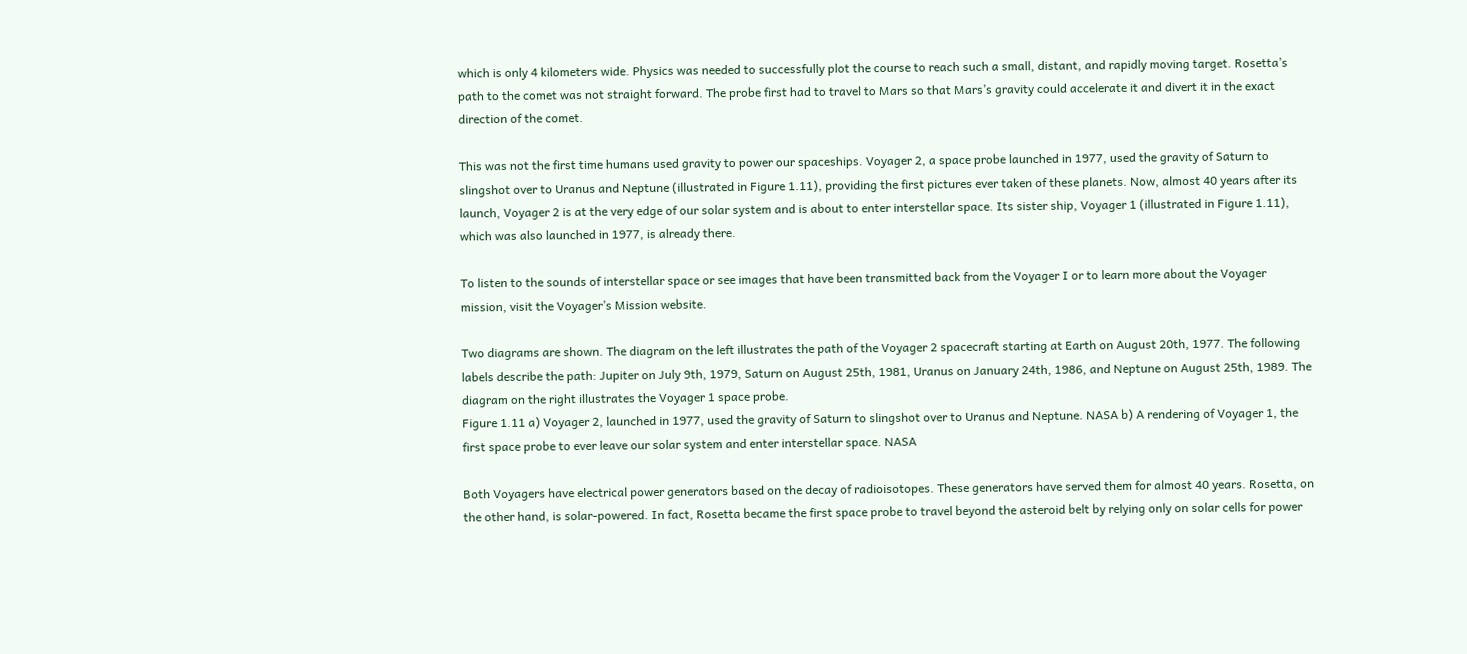which is only 4 kilometers wide. Physics was needed to successfully plot the course to reach such a small, distant, and rapidly moving target. Rosetta’s path to the comet was not straight forward. The probe first had to travel to Mars so that Mars’s gravity could accelerate it and divert it in the exact direction of the comet.

This was not the first time humans used gravity to power our spaceships. Voyager 2, a space probe launched in 1977, used the gravity of Saturn to slingshot over to Uranus and Neptune (illustrated in Figure 1.11), providing the first pictures ever taken of these planets. Now, almost 40 years after its launch, Voyager 2 is at the very edge of our solar system and is about to enter interstellar space. Its sister ship, Voyager 1 (illustrated in Figure 1.11), which was also launched in 1977, is already there.

To listen to the sounds of interstellar space or see images that have been transmitted back from the Voyager I or to learn more about the Voyager mission, visit the Voyager’s Mission website.

Two diagrams are shown. The diagram on the left illustrates the path of the Voyager 2 spacecraft starting at Earth on August 20th, 1977. The following labels describe the path: Jupiter on July 9th, 1979, Saturn on August 25th, 1981, Uranus on January 24th, 1986, and Neptune on August 25th, 1989. The diagram on the right illustrates the Voyager 1 space probe.
Figure 1.11 a) Voyager 2, launched in 1977, used the gravity of Saturn to slingshot over to Uranus and Neptune. NASA b) A rendering of Voyager 1, the first space probe to ever leave our solar system and enter interstellar space. NASA

Both Voyagers have electrical power generators based on the decay of radioisotopes. These generators have served them for almost 40 years. Rosetta, on the other hand, is solar-powered. In fact, Rosetta became the first space probe to travel beyond the asteroid belt by relying only on solar cells for power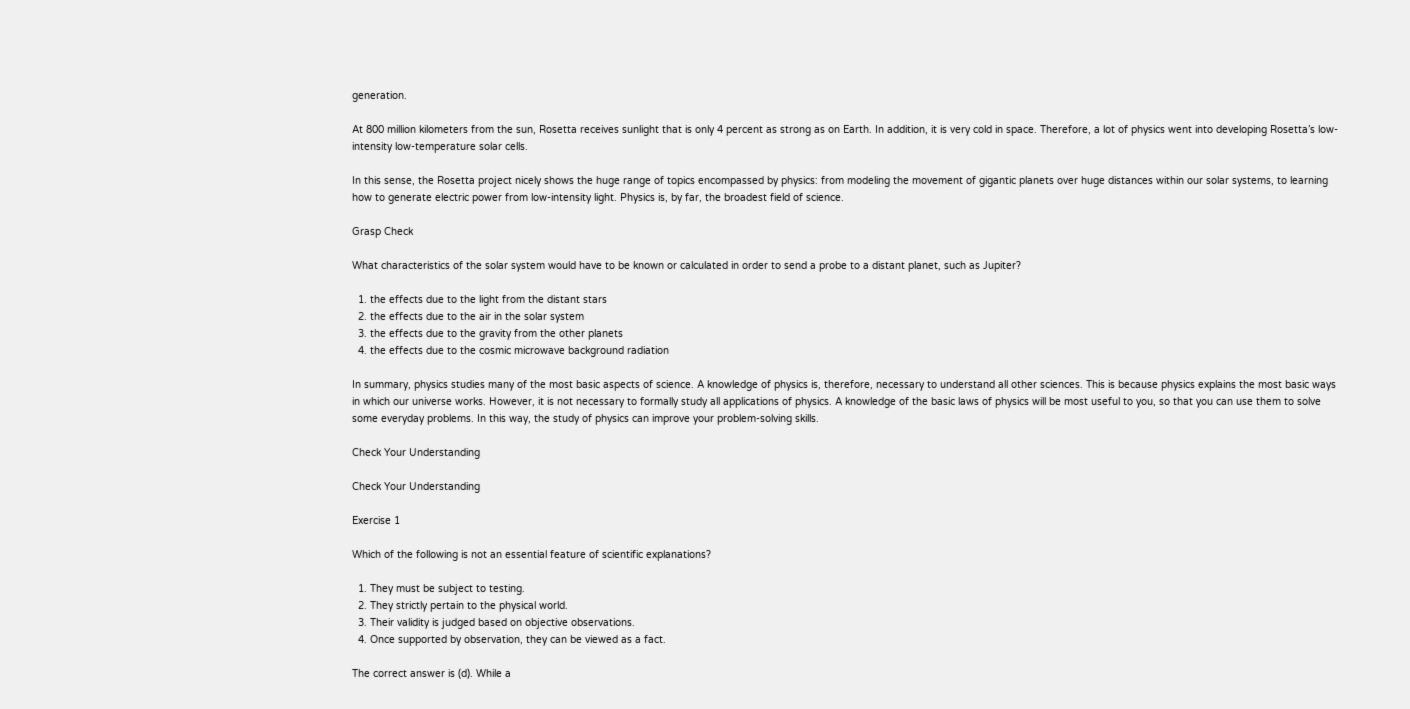generation.

At 800 million kilometers from the sun, Rosetta receives sunlight that is only 4 percent as strong as on Earth. In addition, it is very cold in space. Therefore, a lot of physics went into developing Rosetta’s low-intensity low-temperature solar cells.

In this sense, the Rosetta project nicely shows the huge range of topics encompassed by physics: from modeling the movement of gigantic planets over huge distances within our solar systems, to learning how to generate electric power from low-intensity light. Physics is, by far, the broadest field of science.

Grasp Check

What characteristics of the solar system would have to be known or calculated in order to send a probe to a distant planet, such as Jupiter?

  1. the effects due to the light from the distant stars
  2. the effects due to the air in the solar system
  3. the effects due to the gravity from the other planets
  4. the effects due to the cosmic microwave background radiation

In summary, physics studies many of the most basic aspects of science. A knowledge of physics is, therefore, necessary to understand all other sciences. This is because physics explains the most basic ways in which our universe works. However, it is not necessary to formally study all applications of physics. A knowledge of the basic laws of physics will be most useful to you, so that you can use them to solve some everyday problems. In this way, the study of physics can improve your problem-solving skills.

Check Your Understanding

Check Your Understanding

Exercise 1

Which of the following is not an essential feature of scientific explanations?

  1. They must be subject to testing.
  2. They strictly pertain to the physical world.
  3. Their validity is judged based on objective observations.
  4. Once supported by observation, they can be viewed as a fact.

The correct answer is (d). While a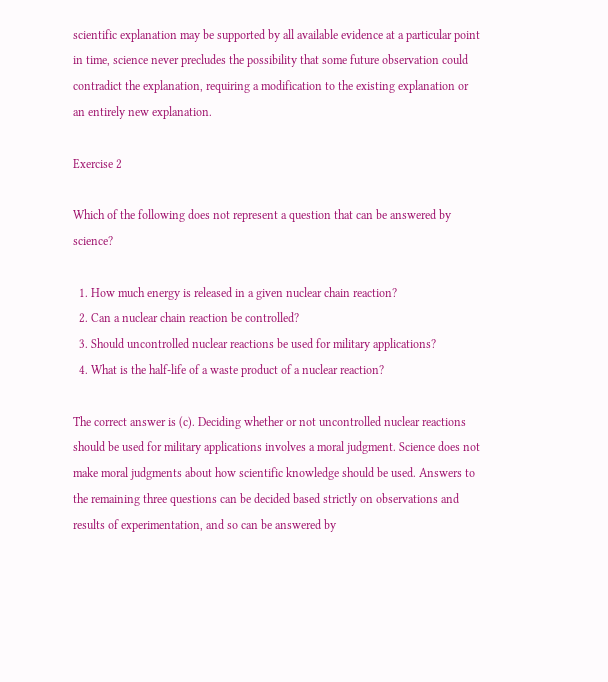scientific explanation may be supported by all available evidence at a particular point in time, science never precludes the possibility that some future observation could contradict the explanation, requiring a modification to the existing explanation or an entirely new explanation.

Exercise 2

Which of the following does not represent a question that can be answered by science?

  1. How much energy is released in a given nuclear chain reaction?
  2. Can a nuclear chain reaction be controlled?
  3. Should uncontrolled nuclear reactions be used for military applications?
  4. What is the half-life of a waste product of a nuclear reaction?

The correct answer is (c). Deciding whether or not uncontrolled nuclear reactions should be used for military applications involves a moral judgment. Science does not make moral judgments about how scientific knowledge should be used. Answers to the remaining three questions can be decided based strictly on observations and results of experimentation, and so can be answered by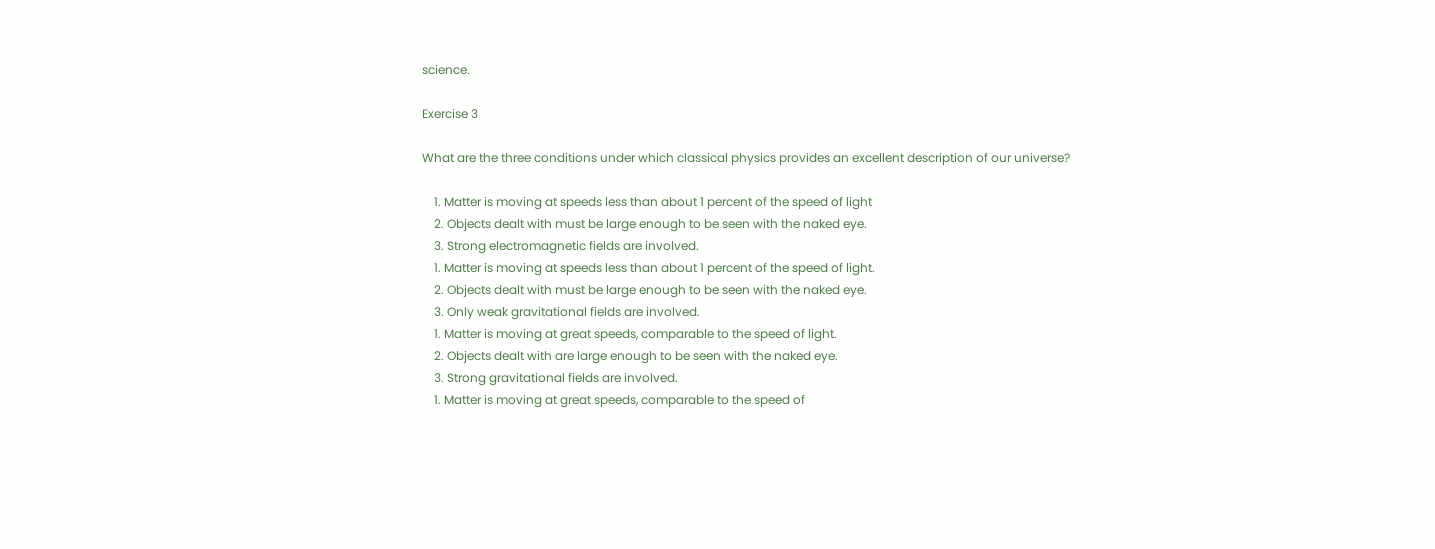science.

Exercise 3

What are the three conditions under which classical physics provides an excellent description of our universe?

    1. Matter is moving at speeds less than about 1 percent of the speed of light
    2. Objects dealt with must be large enough to be seen with the naked eye.
    3. Strong electromagnetic fields are involved.
    1. Matter is moving at speeds less than about 1 percent of the speed of light.
    2. Objects dealt with must be large enough to be seen with the naked eye.
    3. Only weak gravitational fields are involved.
    1. Matter is moving at great speeds, comparable to the speed of light.
    2. Objects dealt with are large enough to be seen with the naked eye.
    3. Strong gravitational fields are involved.
    1. Matter is moving at great speeds, comparable to the speed of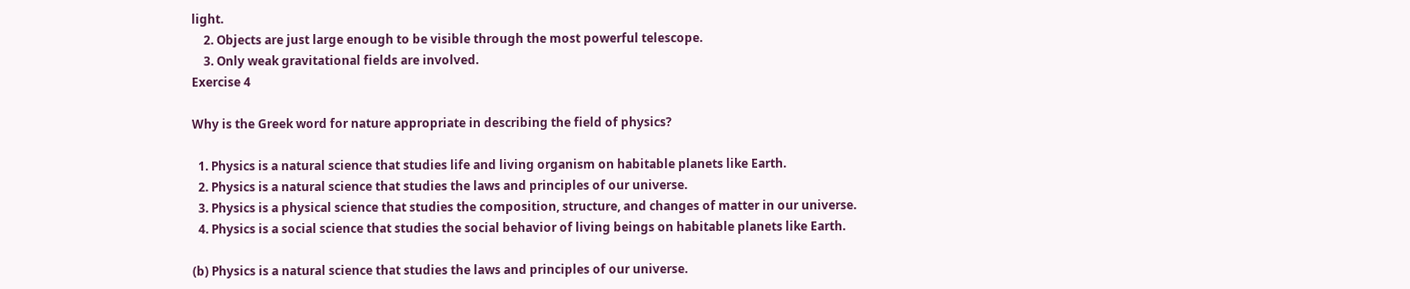light.
    2. Objects are just large enough to be visible through the most powerful telescope.
    3. Only weak gravitational fields are involved.
Exercise 4

Why is the Greek word for nature appropriate in describing the field of physics?

  1. Physics is a natural science that studies life and living organism on habitable planets like Earth.
  2. Physics is a natural science that studies the laws and principles of our universe.
  3. Physics is a physical science that studies the composition, structure, and changes of matter in our universe.
  4. Physics is a social science that studies the social behavior of living beings on habitable planets like Earth.

(b) Physics is a natural science that studies the laws and principles of our universe.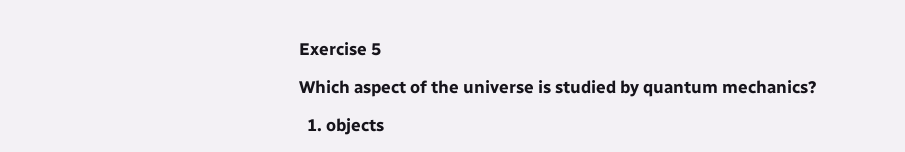Exercise 5

Which aspect of the universe is studied by quantum mechanics?

  1. objects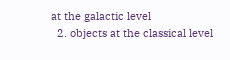at the galactic level
  2. objects at the classical level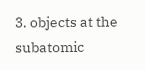3. objects at the subatomic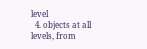level
  4. objects at all levels, from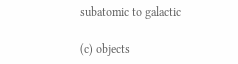subatomic to galactic

(c) objects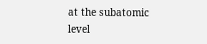at the subatomic level